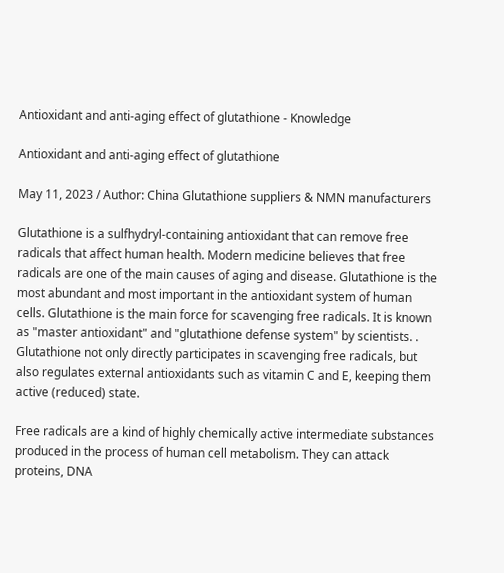Antioxidant and anti-aging effect of glutathione - Knowledge

Antioxidant and anti-aging effect of glutathione

May 11, 2023 / Author: China Glutathione suppliers & NMN manufacturers

Glutathione is a sulfhydryl-containing antioxidant that can remove free radicals that affect human health. Modern medicine believes that free radicals are one of the main causes of aging and disease. Glutathione is the most abundant and most important in the antioxidant system of human cells. Glutathione is the main force for scavenging free radicals. It is known as "master antioxidant" and "glutathione defense system" by scientists. . Glutathione not only directly participates in scavenging free radicals, but also regulates external antioxidants such as vitamin C and E, keeping them active (reduced) state.

Free radicals are a kind of highly chemically active intermediate substances produced in the process of human cell metabolism. They can attack proteins, DNA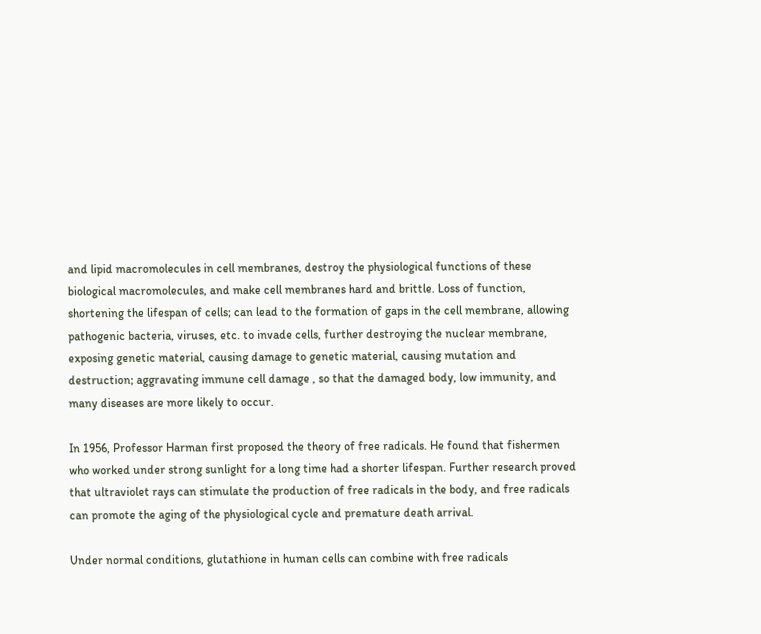and lipid macromolecules in cell membranes, destroy the physiological functions of these biological macromolecules, and make cell membranes hard and brittle. Loss of function, shortening the lifespan of cells; can lead to the formation of gaps in the cell membrane, allowing pathogenic bacteria, viruses, etc. to invade cells, further destroying the nuclear membrane, exposing genetic material, causing damage to genetic material, causing mutation and destruction; aggravating immune cell damage , so that the damaged body, low immunity, and many diseases are more likely to occur.

In 1956, Professor Harman first proposed the theory of free radicals. He found that fishermen who worked under strong sunlight for a long time had a shorter lifespan. Further research proved that ultraviolet rays can stimulate the production of free radicals in the body, and free radicals can promote the aging of the physiological cycle and premature death arrival.

Under normal conditions, glutathione in human cells can combine with free radicals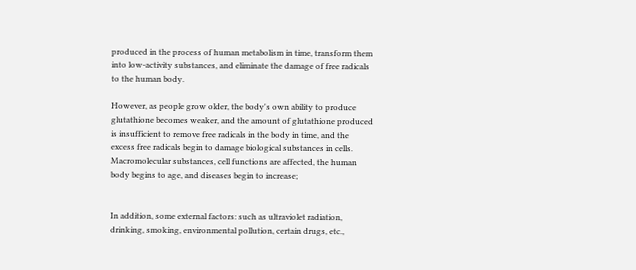produced in the process of human metabolism in time, transform them into low-activity substances, and eliminate the damage of free radicals to the human body.

However, as people grow older, the body's own ability to produce glutathione becomes weaker, and the amount of glutathione produced is insufficient to remove free radicals in the body in time, and the excess free radicals begin to damage biological substances in cells. Macromolecular substances, cell functions are affected, the human body begins to age, and diseases begin to increase;


In addition, some external factors: such as ultraviolet radiation, drinking, smoking, environmental pollution, certain drugs, etc.,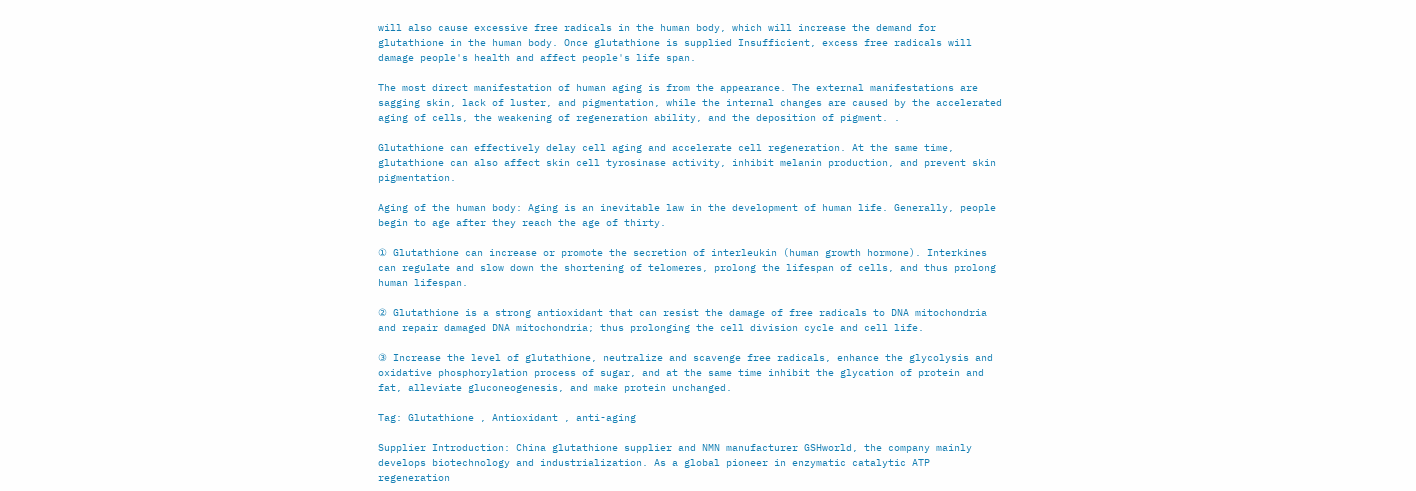will also cause excessive free radicals in the human body, which will increase the demand for glutathione in the human body. Once glutathione is supplied Insufficient, excess free radicals will damage people's health and affect people's life span.

The most direct manifestation of human aging is from the appearance. The external manifestations are sagging skin, lack of luster, and pigmentation, while the internal changes are caused by the accelerated aging of cells, the weakening of regeneration ability, and the deposition of pigment. .

Glutathione can effectively delay cell aging and accelerate cell regeneration. At the same time, glutathione can also affect skin cell tyrosinase activity, inhibit melanin production, and prevent skin pigmentation.

Aging of the human body: Aging is an inevitable law in the development of human life. Generally, people begin to age after they reach the age of thirty.

① Glutathione can increase or promote the secretion of interleukin (human growth hormone). Interkines can regulate and slow down the shortening of telomeres, prolong the lifespan of cells, and thus prolong human lifespan.

② Glutathione is a strong antioxidant that can resist the damage of free radicals to DNA mitochondria and repair damaged DNA mitochondria; thus prolonging the cell division cycle and cell life.

③ Increase the level of glutathione, neutralize and scavenge free radicals, enhance the glycolysis and oxidative phosphorylation process of sugar, and at the same time inhibit the glycation of protein and fat, alleviate gluconeogenesis, and make protein unchanged.

Tag: Glutathione , Antioxidant , anti-aging

Supplier Introduction: China glutathione supplier and NMN manufacturer GSHworld, the company mainly develops biotechnology and industrialization. As a global pioneer in enzymatic catalytic ATP regeneration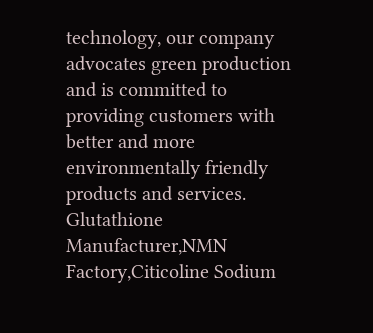technology, our company advocates green production and is committed to providing customers with better and more environmentally friendly products and services. Glutathione Manufacturer,NMN Factory,Citicoline Sodium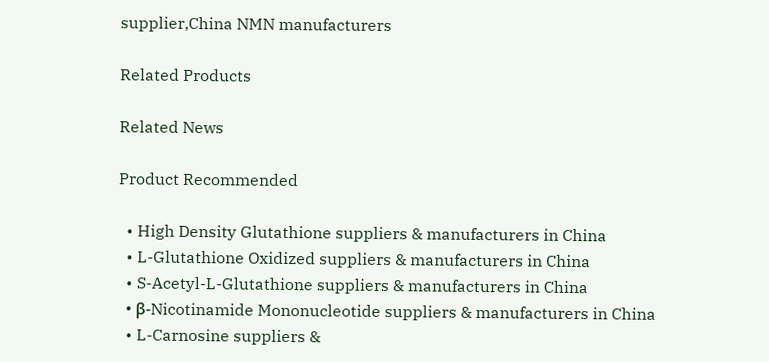supplier,China NMN manufacturers

Related Products

Related News

Product Recommended

  • High Density Glutathione suppliers & manufacturers in China
  • L-Glutathione Oxidized suppliers & manufacturers in China
  • S-Acetyl-L-Glutathione suppliers & manufacturers in China
  • β-Nicotinamide Mononucleotide suppliers & manufacturers in China
  • L-Carnosine suppliers &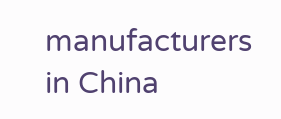manufacturers in China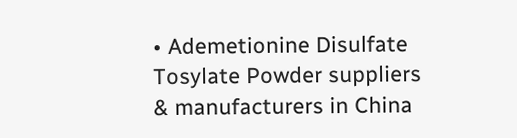• Ademetionine Disulfate Tosylate Powder suppliers & manufacturers in China